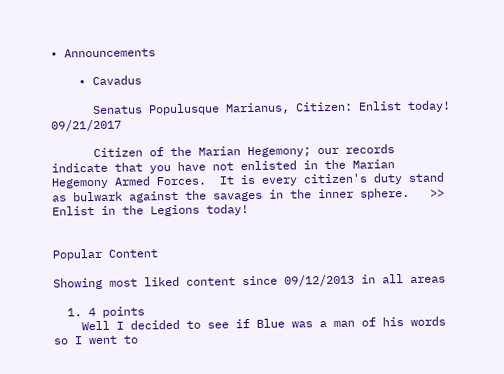• Announcements

    • Cavadus

      Senatus Populusque Marianus, Citizen: Enlist today!   09/21/2017

      Citizen of the Marian Hegemony; our records indicate that you have not enlisted in the Marian Hegemony Armed Forces.  It is every citizen's duty stand as bulwark against the savages in the inner sphere.   >> Enlist in the Legions today!


Popular Content

Showing most liked content since 09/12/2013 in all areas

  1. 4 points
    Well I decided to see if Blue was a man of his words so I went to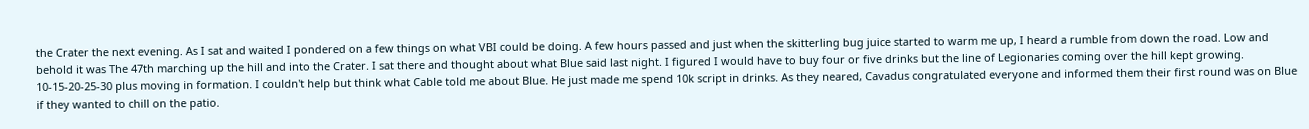the Crater the next evening. As I sat and waited I pondered on a few things on what VBI could be doing. A few hours passed and just when the skitterling bug juice started to warm me up, I heard a rumble from down the road. Low and behold it was The 47th marching up the hill and into the Crater. I sat there and thought about what Blue said last night. I figured I would have to buy four or five drinks but the line of Legionaries coming over the hill kept growing. 10-15-20-25-30 plus moving in formation. I couldn't help but think what Cable told me about Blue. He just made me spend 10k script in drinks. As they neared, Cavadus congratulated everyone and informed them their first round was on Blue if they wanted to chill on the patio.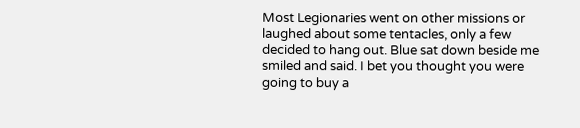Most Legionaries went on other missions or laughed about some tentacles, only a few decided to hang out. Blue sat down beside me smiled and said. I bet you thought you were going to buy a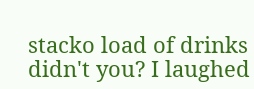stacko load of drinks didn't you? I laughed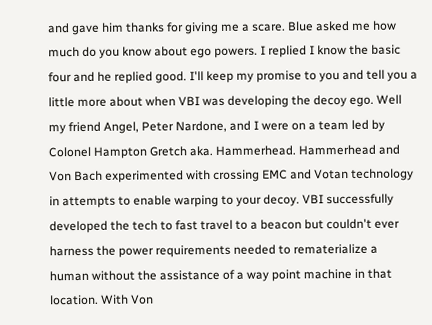and gave him thanks for giving me a scare. Blue asked me how much do you know about ego powers. I replied I know the basic four and he replied good. I'll keep my promise to you and tell you a little more about when VBI was developing the decoy ego. Well my friend Angel, Peter Nardone, and I were on a team led by Colonel Hampton Gretch aka. Hammerhead. Hammerhead and Von Bach experimented with crossing EMC and Votan technology in attempts to enable warping to your decoy. VBI successfully developed the tech to fast travel to a beacon but couldn't ever harness the power requirements needed to rematerialize a human without the assistance of a way point machine in that location. With Von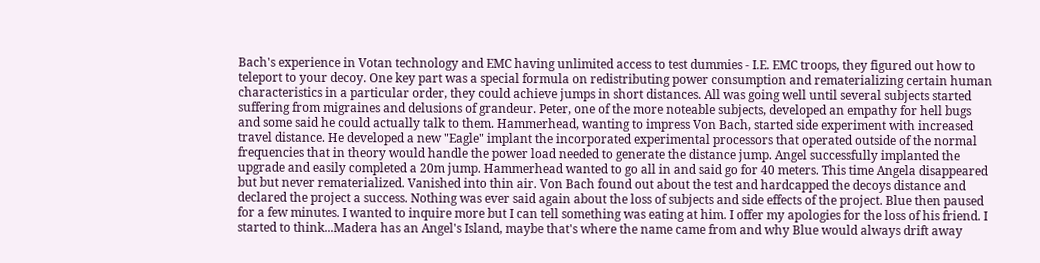Bach's experience in Votan technology and EMC having unlimited access to test dummies - I.E. EMC troops, they figured out how to teleport to your decoy. One key part was a special formula on redistributing power consumption and rematerializing certain human characteristics in a particular order, they could achieve jumps in short distances. All was going well until several subjects started suffering from migraines and delusions of grandeur. Peter, one of the more noteable subjects, developed an empathy for hell bugs and some said he could actually talk to them. Hammerhead, wanting to impress Von Bach, started side experiment with increased travel distance. He developed a new "Eagle" implant the incorporated experimental processors that operated outside of the normal frequencies that in theory would handle the power load needed to generate the distance jump. Angel successfully implanted the upgrade and easily completed a 20m jump. Hammerhead wanted to go all in and said go for 40 meters. This time Angela disappeared but but never rematerialized. Vanished into thin air. Von Bach found out about the test and hardcapped the decoys distance and declared the project a success. Nothing was ever said again about the loss of subjects and side effects of the project. Blue then paused for a few minutes. I wanted to inquire more but I can tell something was eating at him. I offer my apologies for the loss of his friend. I started to think...Madera has an Angel's Island, maybe that's where the name came from and why Blue would always drift away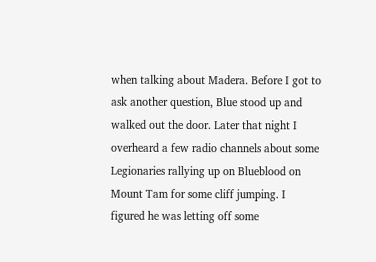when talking about Madera. Before I got to ask another question, Blue stood up and walked out the door. Later that night I overheard a few radio channels about some Legionaries rallying up on Blueblood on Mount Tam for some cliff jumping. I figured he was letting off some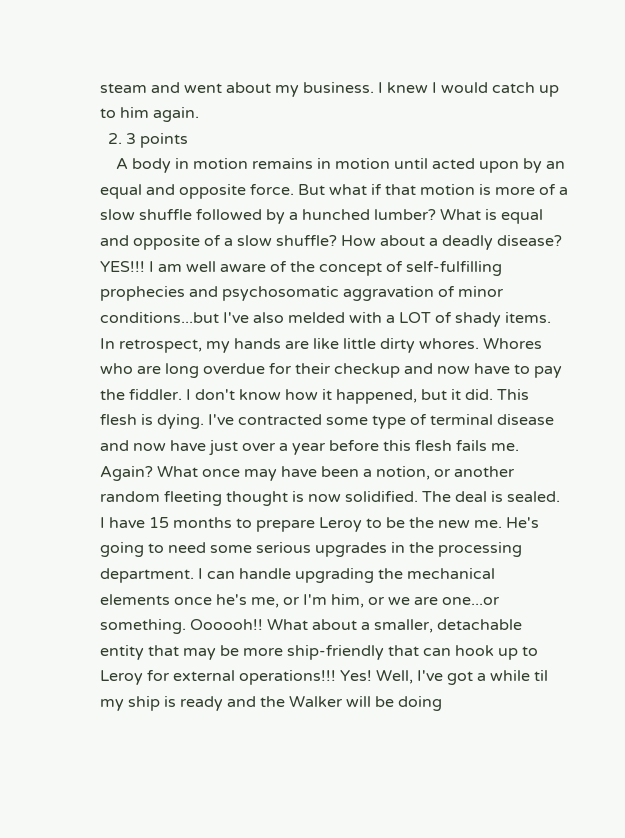steam and went about my business. I knew I would catch up to him again.
  2. 3 points
    A body in motion remains in motion until acted upon by an equal and opposite force. But what if that motion is more of a slow shuffle followed by a hunched lumber? What is equal and opposite of a slow shuffle? How about a deadly disease? YES!!! I am well aware of the concept of self-fulfilling prophecies and psychosomatic aggravation of minor conditions...but I've also melded with a LOT of shady items. In retrospect, my hands are like little dirty whores. Whores who are long overdue for their checkup and now have to pay the fiddler. I don't know how it happened, but it did. This flesh is dying. I've contracted some type of terminal disease and now have just over a year before this flesh fails me. Again? What once may have been a notion, or another random fleeting thought is now solidified. The deal is sealed. I have 15 months to prepare Leroy to be the new me. He's going to need some serious upgrades in the processing department. I can handle upgrading the mechanical elements once he's me, or I'm him, or we are one...or something. Oooooh!! What about a smaller, detachable entity that may be more ship-friendly that can hook up to Leroy for external operations!!! Yes! Well, I've got a while til my ship is ready and the Walker will be doing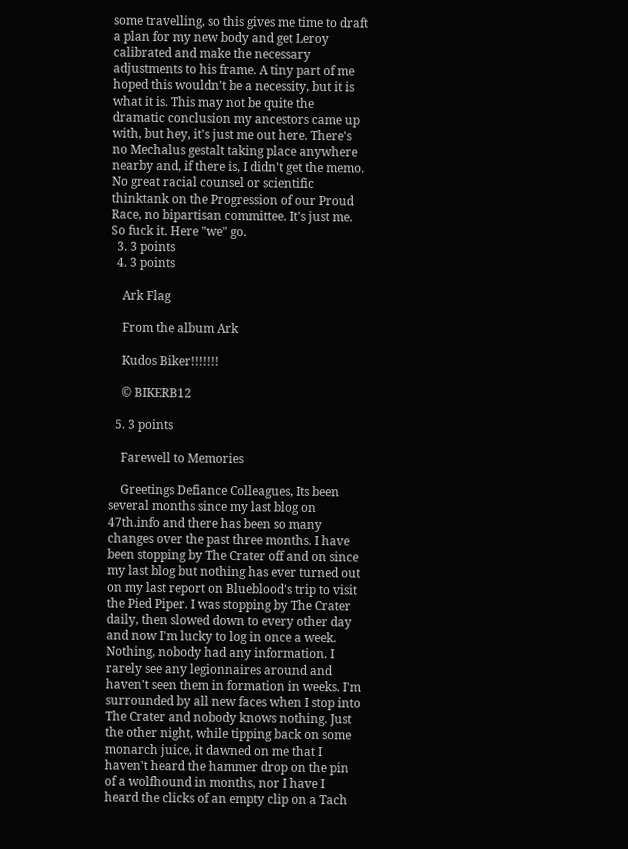some travelling, so this gives me time to draft a plan for my new body and get Leroy calibrated and make the necessary adjustments to his frame. A tiny part of me hoped this wouldn't be a necessity, but it is what it is. This may not be quite the dramatic conclusion my ancestors came up with, but hey, it's just me out here. There's no Mechalus gestalt taking place anywhere nearby and, if there is, I didn't get the memo. No great racial counsel or scientific thinktank on the Progression of our Proud Race, no bipartisan committee. It's just me. So fuck it. Here "we" go.
  3. 3 points
  4. 3 points

    Ark Flag

    From the album Ark

    Kudos Biker!!!!!!!

    © BIKERB12

  5. 3 points

    Farewell to Memories

    Greetings Defiance Colleagues, Its been several months since my last blog on 47th.info and there has been so many changes over the past three months. I have been stopping by The Crater off and on since my last blog but nothing has ever turned out on my last report on Blueblood's trip to visit the Pied Piper. I was stopping by The Crater daily, then slowed down to every other day and now I'm lucky to log in once a week. Nothing, nobody had any information. I rarely see any legionnaires around and haven't seen them in formation in weeks. I'm surrounded by all new faces when I stop into The Crater and nobody knows nothing. Just the other night, while tipping back on some monarch juice, it dawned on me that I haven't heard the hammer drop on the pin of a wolfhound in months, nor I have I heard the clicks of an empty clip on a Tach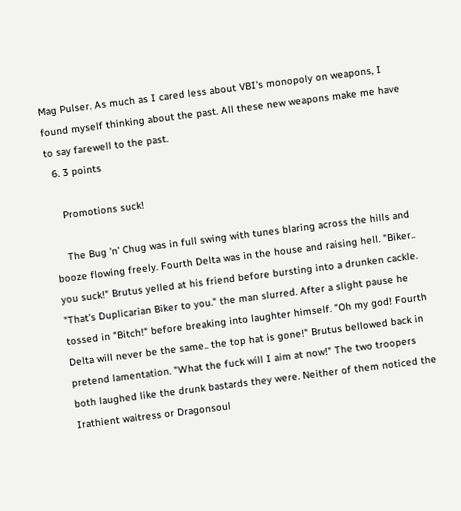Mag Pulser. As much as I cared less about VBI's monopoly on weapons, I found myself thinking about the past. All these new weapons make me have to say farewell to the past.
  6. 3 points

    Promotions suck!

    The Bug 'n' Chug was in full swing with tunes blaring across the hills and booze flowing freely. Fourth Delta was in the house and raising hell. "Biker.. you suck!" Brutus yelled at his friend before bursting into a drunken cackle. "That's Duplicarian Biker to you." the man slurred. After a slight pause he tossed in "Bitch!" before breaking into laughter himself. "Oh my god! Fourth Delta will never be the same.. the top hat is gone!" Brutus bellowed back in pretend lamentation. "What the fuck will I aim at now!" The two troopers both laughed like the drunk bastards they were. Neither of them noticed the Irathient waitress or Dragonsoul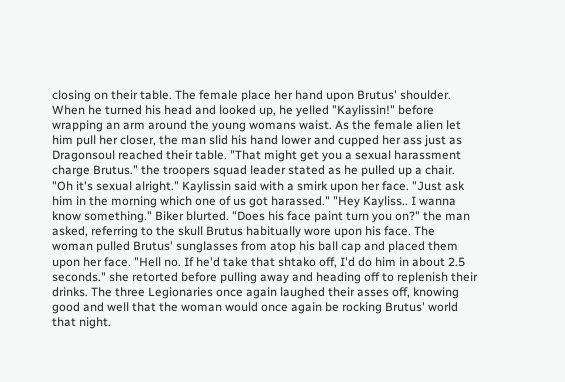closing on their table. The female place her hand upon Brutus' shoulder. When he turned his head and looked up, he yelled "Kaylissin!" before wrapping an arm around the young womans waist. As the female alien let him pull her closer, the man slid his hand lower and cupped her ass just as Dragonsoul reached their table. "That might get you a sexual harassment charge Brutus." the troopers squad leader stated as he pulled up a chair. "Oh it's sexual alright." Kaylissin said with a smirk upon her face. "Just ask him in the morning which one of us got harassed." "Hey Kayliss.. I wanna know something." Biker blurted. "Does his face paint turn you on?" the man asked, referring to the skull Brutus habitually wore upon his face. The woman pulled Brutus' sunglasses from atop his ball cap and placed them upon her face. "Hell no. If he'd take that shtako off, I'd do him in about 2.5 seconds." she retorted before pulling away and heading off to replenish their drinks. The three Legionaries once again laughed their asses off, knowing good and well that the woman would once again be rocking Brutus' world that night.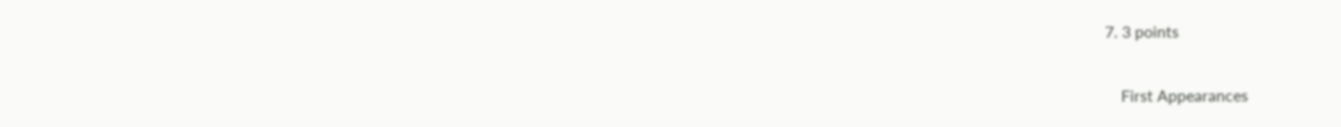7. 3 points

    First Appearances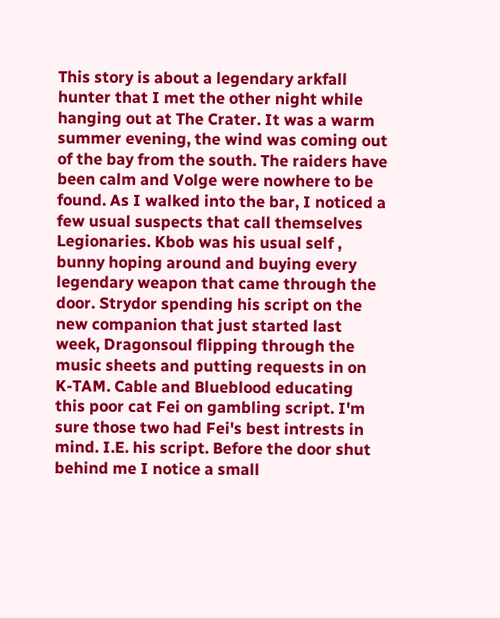This story is about a legendary arkfall hunter that I met the other night while hanging out at The Crater. It was a warm summer evening, the wind was coming out of the bay from the south. The raiders have been calm and Volge were nowhere to be found. As I walked into the bar, I noticed a few usual suspects that call themselves Legionaries. Kbob was his usual self , bunny hoping around and buying every legendary weapon that came through the door. Strydor spending his script on the new companion that just started last week, Dragonsoul flipping through the music sheets and putting requests in on K-TAM. Cable and Blueblood educating this poor cat Fei on gambling script. I'm sure those two had Fei's best intrests in mind. I.E. his script. Before the door shut behind me I notice a small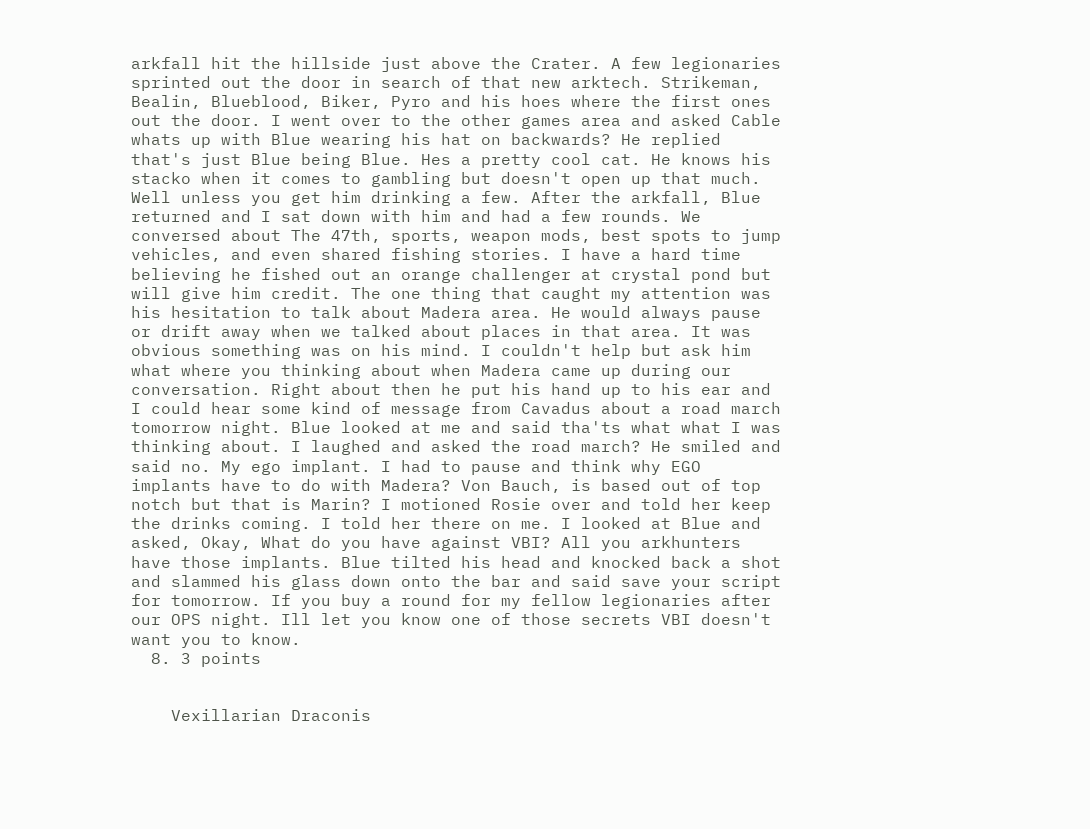arkfall hit the hillside just above the Crater. A few legionaries sprinted out the door in search of that new arktech. Strikeman, Bealin, Blueblood, Biker, Pyro and his hoes where the first ones out the door. I went over to the other games area and asked Cable whats up with Blue wearing his hat on backwards? He replied that's just Blue being Blue. Hes a pretty cool cat. He knows his stacko when it comes to gambling but doesn't open up that much. Well unless you get him drinking a few. After the arkfall, Blue returned and I sat down with him and had a few rounds. We conversed about The 47th, sports, weapon mods, best spots to jump vehicles, and even shared fishing stories. I have a hard time believing he fished out an orange challenger at crystal pond but will give him credit. The one thing that caught my attention was his hesitation to talk about Madera area. He would always pause or drift away when we talked about places in that area. It was obvious something was on his mind. I couldn't help but ask him what where you thinking about when Madera came up during our conversation. Right about then he put his hand up to his ear and I could hear some kind of message from Cavadus about a road march tomorrow night. Blue looked at me and said tha'ts what what I was thinking about. I laughed and asked the road march? He smiled and said no. My ego implant. I had to pause and think why EGO implants have to do with Madera? Von Bauch, is based out of top notch but that is Marin? I motioned Rosie over and told her keep the drinks coming. I told her there on me. I looked at Blue and asked, Okay, What do you have against VBI? All you arkhunters have those implants. Blue tilted his head and knocked back a shot and slammed his glass down onto the bar and said save your script for tomorrow. If you buy a round for my fellow legionaries after our OPS night. Ill let you know one of those secrets VBI doesn't want you to know.
  8. 3 points


    Vexillarian Draconis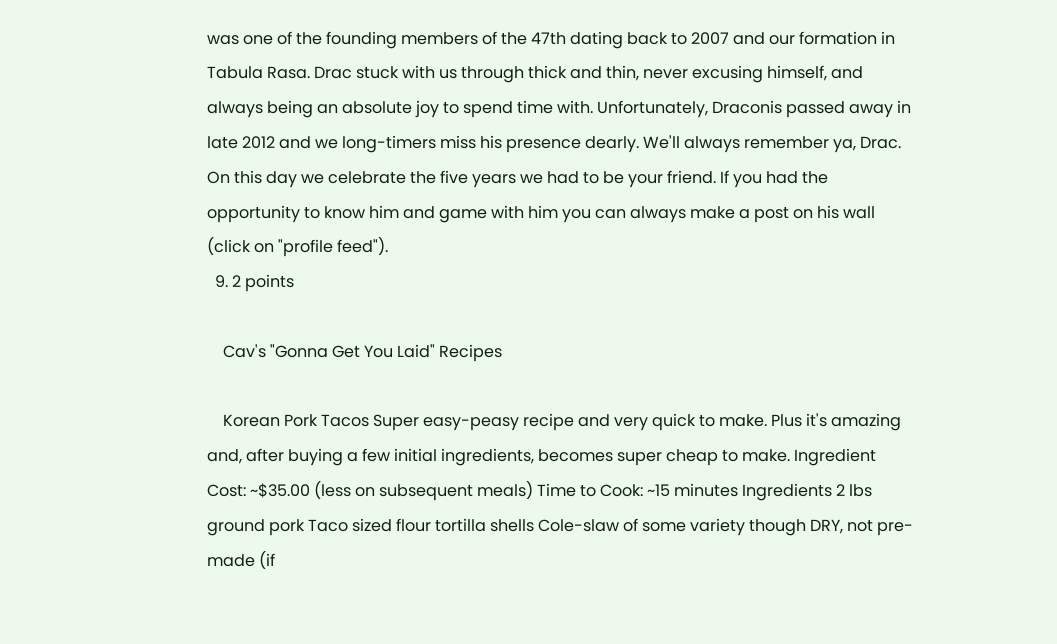was one of the founding members of the 47th dating back to 2007 and our formation in Tabula Rasa. Drac stuck with us through thick and thin, never excusing himself, and always being an absolute joy to spend time with. Unfortunately, Draconis passed away in late 2012 and we long-timers miss his presence dearly. We'll always remember ya, Drac. On this day we celebrate the five years we had to be your friend. If you had the opportunity to know him and game with him you can always make a post on his wall (click on "profile feed").
  9. 2 points

    Cav's "Gonna Get You Laid" Recipes

    Korean Pork Tacos Super easy-peasy recipe and very quick to make. Plus it's amazing and, after buying a few initial ingredients, becomes super cheap to make. Ingredient Cost: ~$35.00 (less on subsequent meals) Time to Cook: ~15 minutes Ingredients 2 lbs ground pork Taco sized flour tortilla shells Cole-slaw of some variety though DRY, not pre-made (if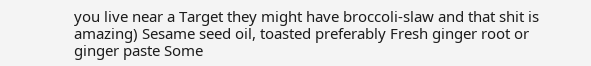you live near a Target they might have broccoli-slaw and that shit is amazing) Sesame seed oil, toasted preferably Fresh ginger root or ginger paste Some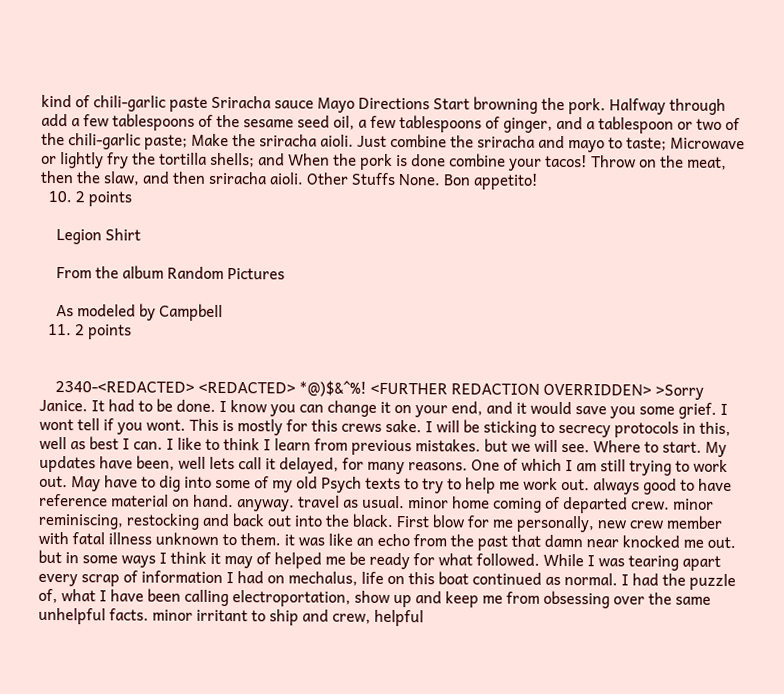kind of chili-garlic paste Sriracha sauce Mayo Directions Start browning the pork. Halfway through add a few tablespoons of the sesame seed oil, a few tablespoons of ginger, and a tablespoon or two of the chili-garlic paste; Make the sriracha aioli. Just combine the sriracha and mayo to taste; Microwave or lightly fry the tortilla shells; and When the pork is done combine your tacos! Throw on the meat, then the slaw, and then sriracha aioli. Other Stuffs None. Bon appetito!
  10. 2 points

    Legion Shirt

    From the album Random Pictures

    As modeled by Campbell
  11. 2 points


    2340-<REDACTED> <REDACTED> *@)$&^%! <FURTHER REDACTION OVERRIDDEN> >Sorry Janice. It had to be done. I know you can change it on your end, and it would save you some grief. I wont tell if you wont. This is mostly for this crews sake. I will be sticking to secrecy protocols in this, well as best I can. I like to think I learn from previous mistakes. but we will see. Where to start. My updates have been, well lets call it delayed, for many reasons. One of which I am still trying to work out. May have to dig into some of my old Psych texts to try to help me work out. always good to have reference material on hand. anyway. travel as usual. minor home coming of departed crew. minor reminiscing, restocking and back out into the black. First blow for me personally, new crew member with fatal illness unknown to them. it was like an echo from the past that damn near knocked me out. but in some ways I think it may of helped me be ready for what followed. While I was tearing apart every scrap of information I had on mechalus, life on this boat continued as normal. I had the puzzle of, what I have been calling electroportation, show up and keep me from obsessing over the same unhelpful facts. minor irritant to ship and crew, helpful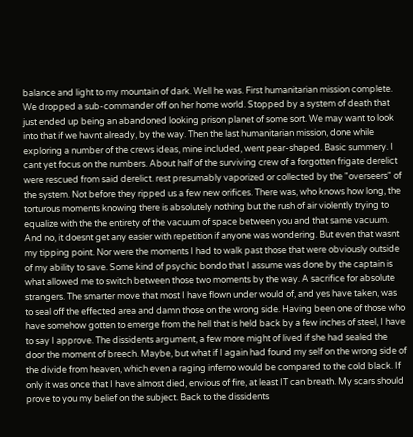balance and light to my mountain of dark. Well he was. First humanitarian mission complete. We dropped a sub-commander off on her home world. Stopped by a system of death that just ended up being an abandoned looking prison planet of some sort. We may want to look into that if we havnt already, by the way. Then the last humanitarian mission, done while exploring a number of the crews ideas, mine included, went pear-shaped. Basic summery. I cant yet focus on the numbers. About half of the surviving crew of a forgotten frigate derelict were rescued from said derelict. rest presumably vaporized or collected by the "overseers" of the system. Not before they ripped us a few new orifices. There was, who knows how long, the torturous moments knowing there is absolutely nothing but the rush of air violently trying to equalize with the the entirety of the vacuum of space between you and that same vacuum. And no, it doesnt get any easier with repetition if anyone was wondering. But even that wasnt my tipping point. Nor were the moments I had to walk past those that were obviously outside of my ability to save. Some kind of psychic bondo that I assume was done by the captain is what allowed me to switch between those two moments by the way. A sacrifice for absolute strangers. The smarter move that most I have flown under would of, and yes have taken, was to seal off the effected area and damn those on the wrong side. Having been one of those who have somehow gotten to emerge from the hell that is held back by a few inches of steel, I have to say I approve. The dissidents argument, a few more might of lived if she had sealed the door the moment of breech. Maybe, but what if I again had found my self on the wrong side of the divide from heaven, which even a raging inferno would be compared to the cold black. If only it was once that I have almost died, envious of fire, at least IT can breath. My scars should prove to you my belief on the subject. Back to the dissidents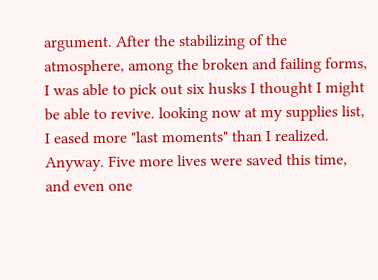argument. After the stabilizing of the atmosphere, among the broken and failing forms, I was able to pick out six husks I thought I might be able to revive. looking now at my supplies list, I eased more "last moments" than I realized. Anyway. Five more lives were saved this time, and even one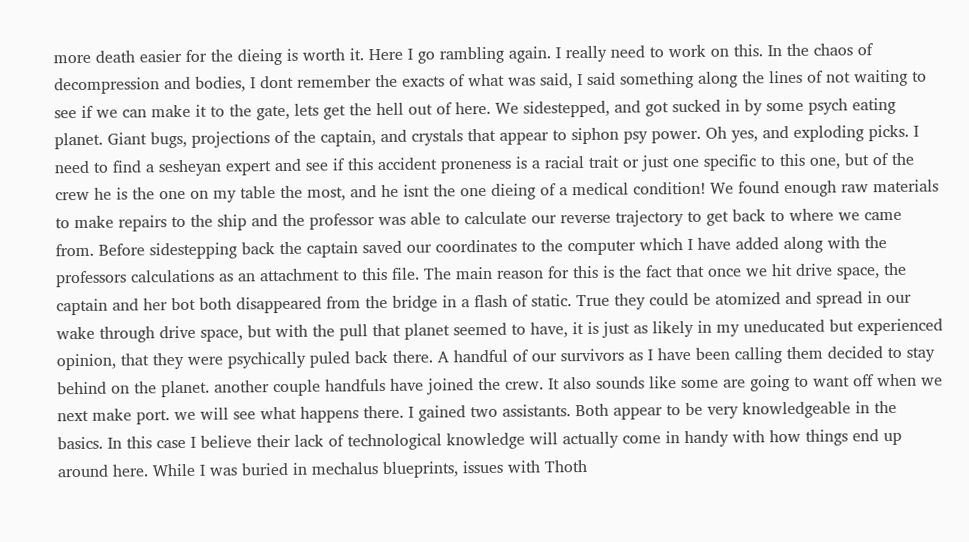more death easier for the dieing is worth it. Here I go rambling again. I really need to work on this. In the chaos of decompression and bodies, I dont remember the exacts of what was said, I said something along the lines of not waiting to see if we can make it to the gate, lets get the hell out of here. We sidestepped, and got sucked in by some psych eating planet. Giant bugs, projections of the captain, and crystals that appear to siphon psy power. Oh yes, and exploding picks. I need to find a sesheyan expert and see if this accident proneness is a racial trait or just one specific to this one, but of the crew he is the one on my table the most, and he isnt the one dieing of a medical condition! We found enough raw materials to make repairs to the ship and the professor was able to calculate our reverse trajectory to get back to where we came from. Before sidestepping back the captain saved our coordinates to the computer which I have added along with the professors calculations as an attachment to this file. The main reason for this is the fact that once we hit drive space, the captain and her bot both disappeared from the bridge in a flash of static. True they could be atomized and spread in our wake through drive space, but with the pull that planet seemed to have, it is just as likely in my uneducated but experienced opinion, that they were psychically puled back there. A handful of our survivors as I have been calling them decided to stay behind on the planet. another couple handfuls have joined the crew. It also sounds like some are going to want off when we next make port. we will see what happens there. I gained two assistants. Both appear to be very knowledgeable in the basics. In this case I believe their lack of technological knowledge will actually come in handy with how things end up around here. While I was buried in mechalus blueprints, issues with Thoth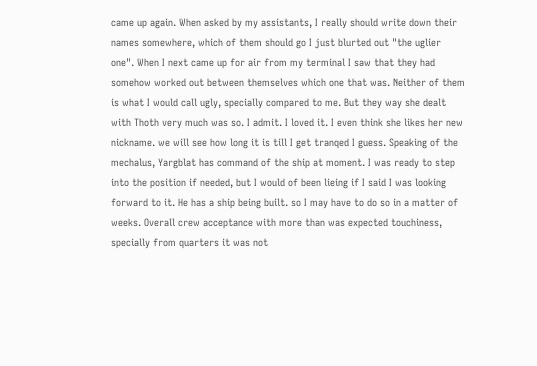came up again. When asked by my assistants, I really should write down their names somewhere, which of them should go I just blurted out "the uglier one". When I next came up for air from my terminal I saw that they had somehow worked out between themselves which one that was. Neither of them is what I would call ugly, specially compared to me. But they way she dealt with Thoth very much was so. I admit. I loved it. I even think she likes her new nickname. we will see how long it is till I get tranqed I guess. Speaking of the mechalus, Yargblat has command of the ship at moment. I was ready to step into the position if needed, but I would of been lieing if I said I was looking forward to it. He has a ship being built. so I may have to do so in a matter of weeks. Overall crew acceptance with more than was expected touchiness, specially from quarters it was not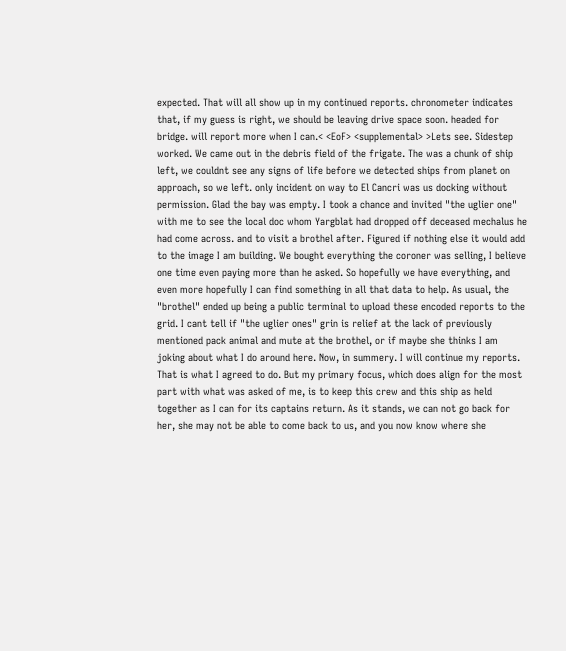expected. That will all show up in my continued reports. chronometer indicates that, if my guess is right, we should be leaving drive space soon. headed for bridge. will report more when I can.< <EoF> <supplemental> >Lets see. Sidestep worked. We came out in the debris field of the frigate. The was a chunk of ship left, we couldnt see any signs of life before we detected ships from planet on approach, so we left. only incident on way to El Cancri was us docking without permission. Glad the bay was empty. I took a chance and invited "the uglier one" with me to see the local doc whom Yargblat had dropped off deceased mechalus he had come across. and to visit a brothel after. Figured if nothing else it would add to the image I am building. We bought everything the coroner was selling, I believe one time even paying more than he asked. So hopefully we have everything, and even more hopefully I can find something in all that data to help. As usual, the "brothel" ended up being a public terminal to upload these encoded reports to the grid. I cant tell if "the uglier ones" grin is relief at the lack of previously mentioned pack animal and mute at the brothel, or if maybe she thinks I am joking about what I do around here. Now, in summery. I will continue my reports. That is what I agreed to do. But my primary focus, which does align for the most part with what was asked of me, is to keep this crew and this ship as held together as I can for its captains return. As it stands, we can not go back for her, she may not be able to come back to us, and you now know where she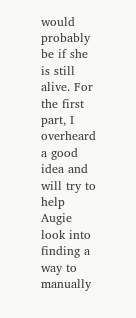would probably be if she is still alive. For the first part, I overheard a good idea and will try to help Augie look into finding a way to manually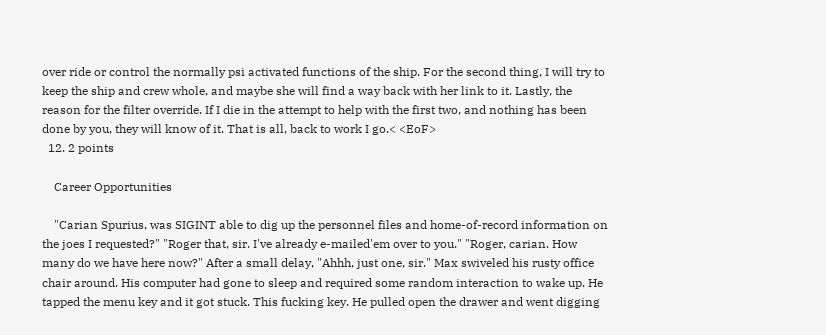over ride or control the normally psi activated functions of the ship. For the second thing, I will try to keep the ship and crew whole, and maybe she will find a way back with her link to it. Lastly, the reason for the filter override. If I die in the attempt to help with the first two, and nothing has been done by you, they will know of it. That is all, back to work I go.< <EoF>
  12. 2 points

    Career Opportunities

    "Carian Spurius, was SIGINT able to dig up the personnel files and home-of-record information on the joes I requested?" "Roger that, sir. I've already e-mailed'em over to you." "Roger, carian. How many do we have here now?" After a small delay, "Ahhh, just one, sir." Max swiveled his rusty office chair around. His computer had gone to sleep and required some random interaction to wake up. He tapped the menu key and it got stuck. This fucking key. He pulled open the drawer and went digging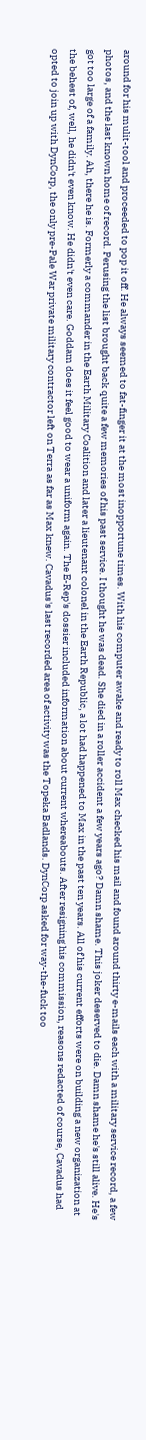around for his mulit-tool and proceeded to pop it off. He always seemed to fat-finger it at the most inopportune times. With his computer awake and ready to roll Max checked his mail and found around thirty e-mails each with a military service record, a few photos, and the last known home of record. Perusing the list brought back quite a few memories of his past service. I thought he was dead. She died in a roller accident a few years ago? Damn shame. This joker deserved to die. Damn shame he's still alive. He's got too large of a family. Ah, there he is. Formerly a commander in the Earth Military Coalition and later a lieutenant colonel in the Earth Republic, a lot had happened to Max in the past ten years. All of his current efforts were on building a new organization at the behest of, well, he didn't even know. He didn't even care. Goddam does it feel good to wear a uniform again. The E-Rep's dossier included information about current whereabouts. After resigning his commission, reasons redacted of course, Cavadus had opted to join up with DynCorp, the only pre-Pale War private military contractor left on Terra as far as Max knew. Cavadus's last recorded area of activity was the Topeka Badlands. DynCorp asked for way-the-fuck too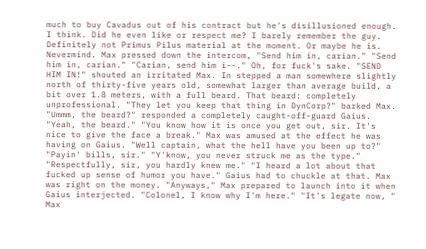much to buy Cavadus out of his contract but he's disillusioned enough. I think. Did he even like or respect me? I barely remember the guy. Definitely not Primus Pilus material at the moment. Or maybe he is. Nevermind. Max pressed down the intercom, "Send him in, carian." "Send him in, carian." "Carian, send him i--." Oh, for fuck's sake. "SEND HIM IN!" shouted an irritated Max. In stepped a man somewhere slightly north of thirty-five years old, somewhat larger than average build, a bit over 1.8 meters, with a full beard. That beard: completely unprofessional. "They let you keep that thing in DynCorp?" barked Max. "Ummm, the beard?" responded a completely caught-off-guard Gaius. "Yeah, the beard." "You know how it is once you get out, sir. It's nice to give the face a break." Max was amused at the effect he was having on Gaius. "Well captain, what the hell have you been up to?" "Payin' bills, sir." "Y'know, you never struck me as the type." "Respectfully, sir, you hardly knew me." "I heard a lot about that fucked up sense of humor you have." Gaius had to chuckle at that. Max was right on the money. "Anyways," Max prepared to launch into it when Gaius interjected. "Colonel, I know why I'm here." "It's legate now, " Max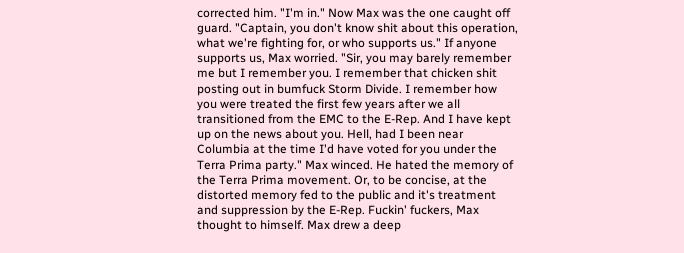corrected him. "I'm in." Now Max was the one caught off guard. "Captain, you don't know shit about this operation, what we're fighting for, or who supports us." If anyone supports us, Max worried. "Sir, you may barely remember me but I remember you. I remember that chicken shit posting out in bumfuck Storm Divide. I remember how you were treated the first few years after we all transitioned from the EMC to the E-Rep. And I have kept up on the news about you. Hell, had I been near Columbia at the time I'd have voted for you under the Terra Prima party." Max winced. He hated the memory of the Terra Prima movement. Or, to be concise, at the distorted memory fed to the public and it's treatment and suppression by the E-Rep. Fuckin' fuckers, Max thought to himself. Max drew a deep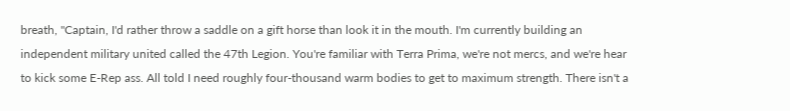breath, "Captain, I'd rather throw a saddle on a gift horse than look it in the mouth. I'm currently building an independent military united called the 47th Legion. You're familiar with Terra Prima, we're not mercs, and we're hear to kick some E-Rep ass. All told I need roughly four-thousand warm bodies to get to maximum strength. There isn't a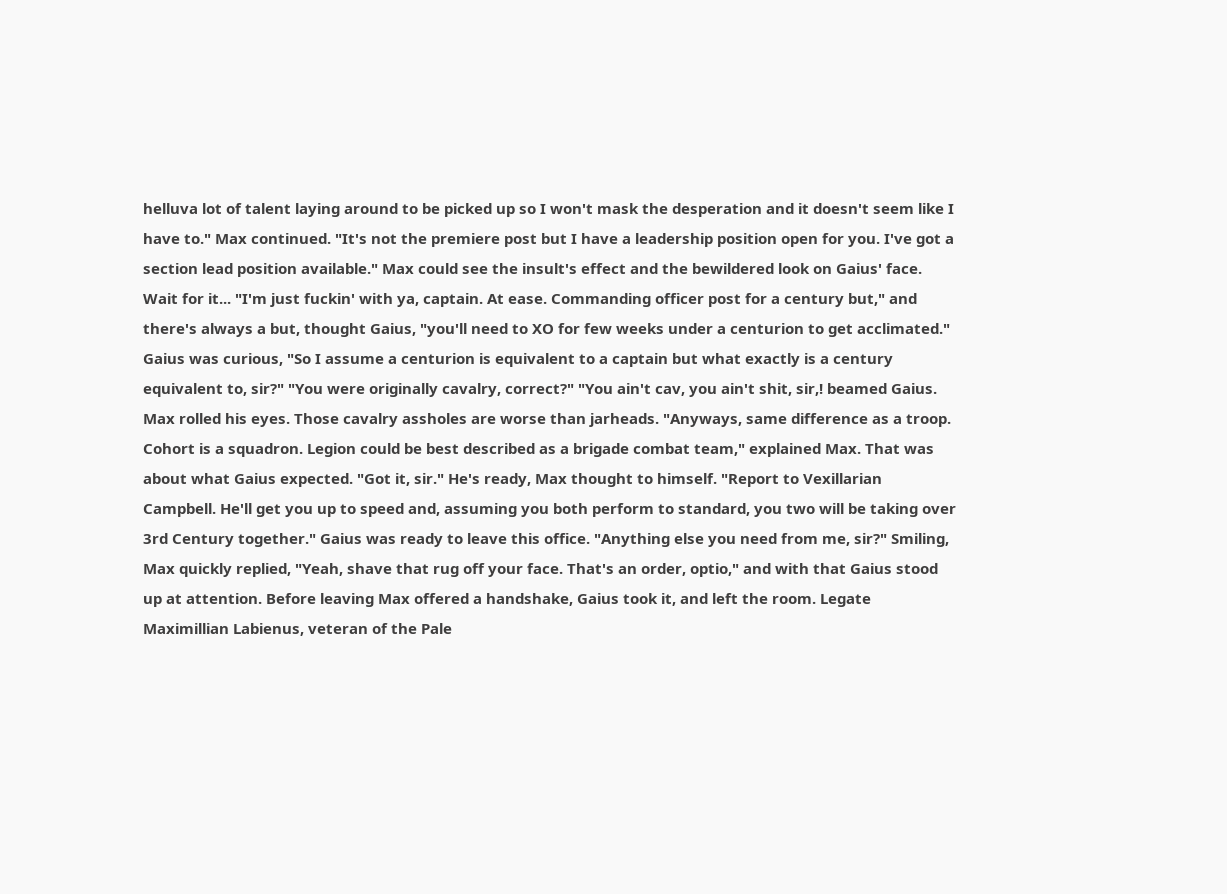helluva lot of talent laying around to be picked up so I won't mask the desperation and it doesn't seem like I have to." Max continued. "It's not the premiere post but I have a leadership position open for you. I've got a section lead position available." Max could see the insult's effect and the bewildered look on Gaius' face. Wait for it... "I'm just fuckin' with ya, captain. At ease. Commanding officer post for a century but," and there's always a but, thought Gaius, "you'll need to XO for few weeks under a centurion to get acclimated." Gaius was curious, "So I assume a centurion is equivalent to a captain but what exactly is a century equivalent to, sir?" "You were originally cavalry, correct?" "You ain't cav, you ain't shit, sir,! beamed Gaius. Max rolled his eyes. Those cavalry assholes are worse than jarheads. "Anyways, same difference as a troop. Cohort is a squadron. Legion could be best described as a brigade combat team," explained Max. That was about what Gaius expected. "Got it, sir." He's ready, Max thought to himself. "Report to Vexillarian Campbell. He'll get you up to speed and, assuming you both perform to standard, you two will be taking over 3rd Century together." Gaius was ready to leave this office. "Anything else you need from me, sir?" Smiling, Max quickly replied, "Yeah, shave that rug off your face. That's an order, optio," and with that Gaius stood up at attention. Before leaving Max offered a handshake, Gaius took it, and left the room. Legate Maximillian Labienus, veteran of the Pale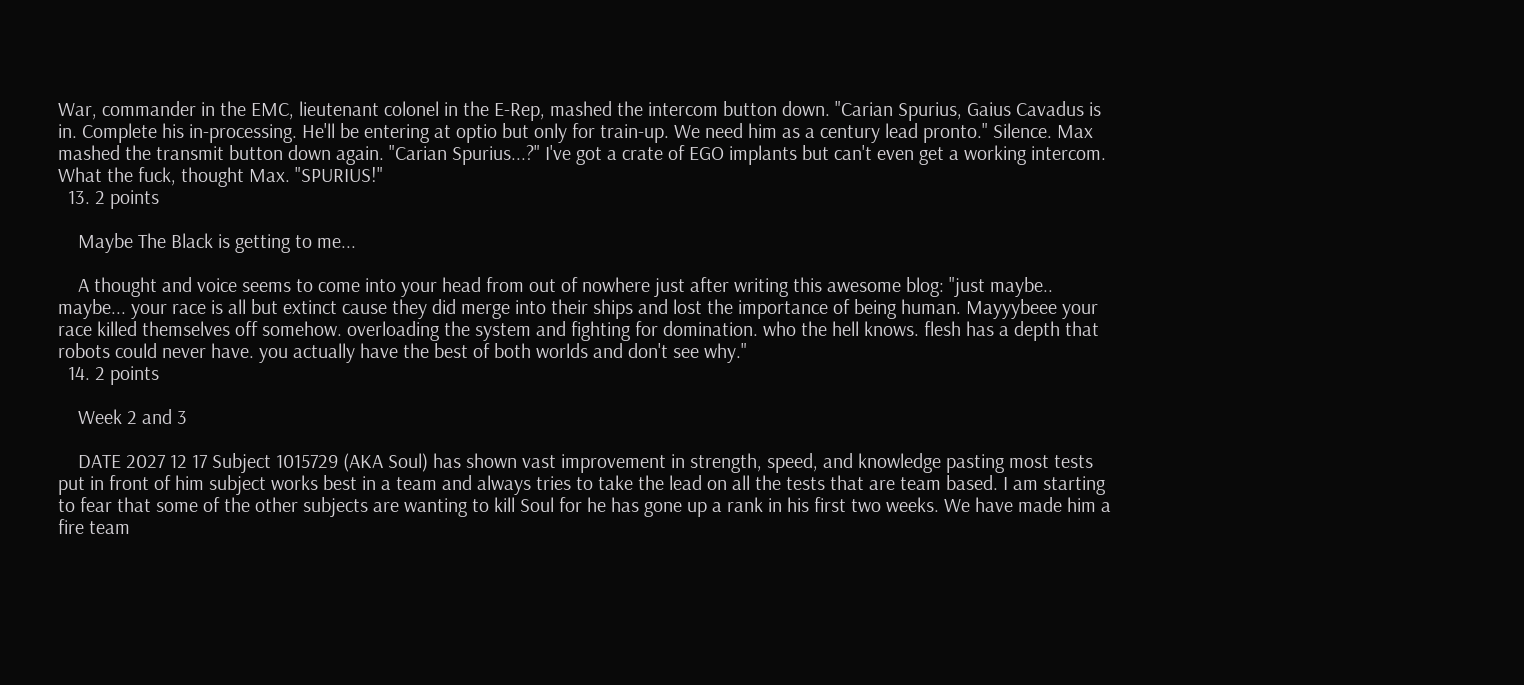War, commander in the EMC, lieutenant colonel in the E-Rep, mashed the intercom button down. "Carian Spurius, Gaius Cavadus is in. Complete his in-processing. He'll be entering at optio but only for train-up. We need him as a century lead pronto." Silence. Max mashed the transmit button down again. "Carian Spurius...?" I've got a crate of EGO implants but can't even get a working intercom. What the fuck, thought Max. "SPURIUS!"
  13. 2 points

    Maybe The Black is getting to me...

    A thought and voice seems to come into your head from out of nowhere just after writing this awesome blog: "just maybe.. maybe... your race is all but extinct cause they did merge into their ships and lost the importance of being human. Mayyybeee your race killed themselves off somehow. overloading the system and fighting for domination. who the hell knows. flesh has a depth that robots could never have. you actually have the best of both worlds and don't see why."
  14. 2 points

    Week 2 and 3

    DATE 2027 12 17 Subject 1015729 (AKA Soul) has shown vast improvement in strength, speed, and knowledge pasting most tests put in front of him subject works best in a team and always tries to take the lead on all the tests that are team based. I am starting to fear that some of the other subjects are wanting to kill Soul for he has gone up a rank in his first two weeks. We have made him a fire team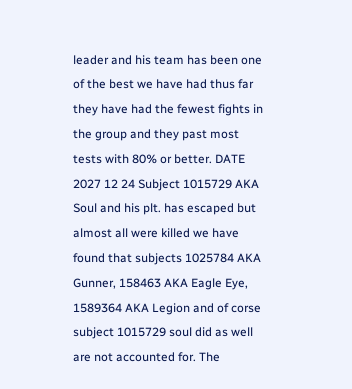leader and his team has been one of the best we have had thus far they have had the fewest fights in the group and they past most tests with 80% or better. DATE 2027 12 24 Subject 1015729 AKA Soul and his plt. has escaped but almost all were killed we have found that subjects 1025784 AKA Gunner, 158463 AKA Eagle Eye, 1589364 AKA Legion and of corse subject 1015729 soul did as well are not accounted for. The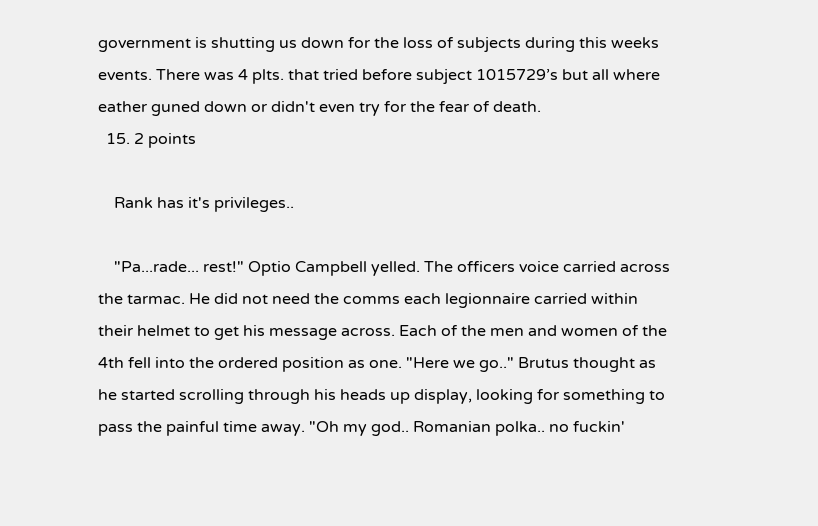government is shutting us down for the loss of subjects during this weeks events. There was 4 plts. that tried before subject 1015729’s but all where eather guned down or didn't even try for the fear of death.
  15. 2 points

    Rank has it's privileges..

    "Pa...rade... rest!" Optio Campbell yelled. The officers voice carried across the tarmac. He did not need the comms each legionnaire carried within their helmet to get his message across. Each of the men and women of the 4th fell into the ordered position as one. "Here we go.." Brutus thought as he started scrolling through his heads up display, looking for something to pass the painful time away. "Oh my god.. Romanian polka.. no fuckin'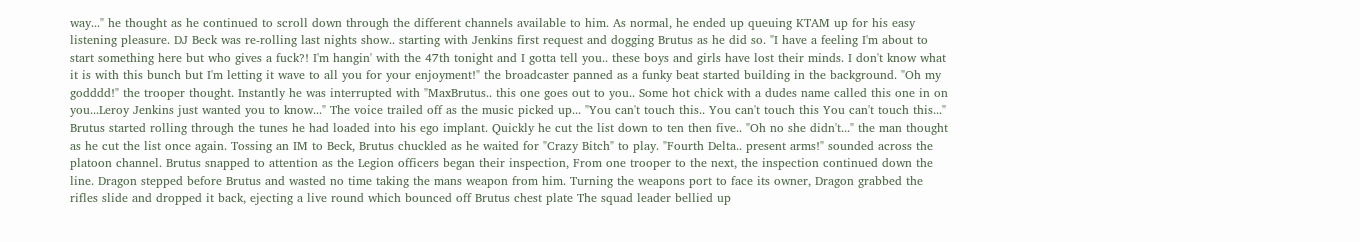way..." he thought as he continued to scroll down through the different channels available to him. As normal, he ended up queuing KTAM up for his easy listening pleasure. DJ Beck was re-rolling last nights show.. starting with Jenkins first request and dogging Brutus as he did so. "I have a feeling I'm about to start something here but who gives a fuck?! I'm hangin' with the 47th tonight and I gotta tell you.. these boys and girls have lost their minds. I don't know what it is with this bunch but I'm letting it wave to all you for your enjoyment!" the broadcaster panned as a funky beat started building in the background. "Oh my godddd!" the trooper thought. Instantly he was interrupted with "MaxBrutus.. this one goes out to you.. Some hot chick with a dudes name called this one in on you...Leroy Jenkins just wanted you to know..." The voice trailed off as the music picked up... "You can't touch this.. You can't touch this You can't touch this..." Brutus started rolling through the tunes he had loaded into his ego implant. Quickly he cut the list down to ten then five.. "Oh no she didn't..." the man thought as he cut the list once again. Tossing an IM to Beck, Brutus chuckled as he waited for "Crazy Bitch" to play. "Fourth Delta.. present arms!" sounded across the platoon channel. Brutus snapped to attention as the Legion officers began their inspection, From one trooper to the next, the inspection continued down the line. Dragon stepped before Brutus and wasted no time taking the mans weapon from him. Turning the weapons port to face its owner, Dragon grabbed the rifles slide and dropped it back, ejecting a live round which bounced off Brutus chest plate The squad leader bellied up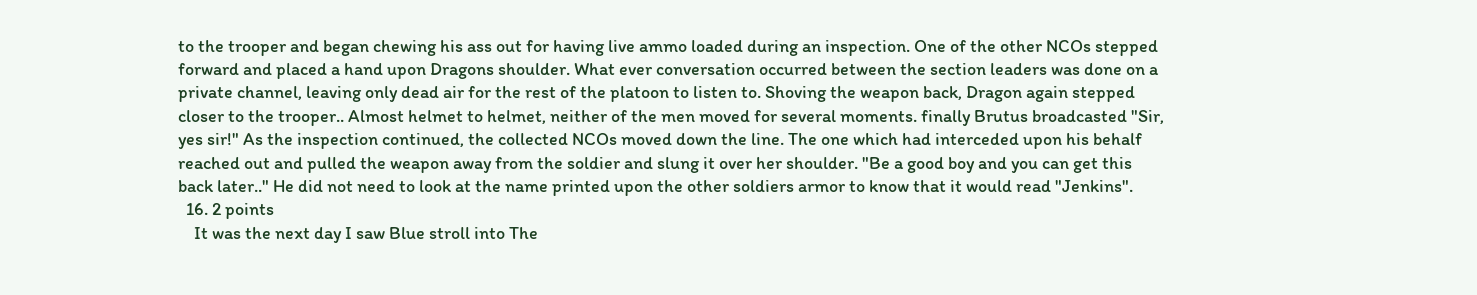to the trooper and began chewing his ass out for having live ammo loaded during an inspection. One of the other NCOs stepped forward and placed a hand upon Dragons shoulder. What ever conversation occurred between the section leaders was done on a private channel, leaving only dead air for the rest of the platoon to listen to. Shoving the weapon back, Dragon again stepped closer to the trooper.. Almost helmet to helmet, neither of the men moved for several moments. finally Brutus broadcasted "Sir, yes sir!" As the inspection continued, the collected NCOs moved down the line. The one which had interceded upon his behalf reached out and pulled the weapon away from the soldier and slung it over her shoulder. "Be a good boy and you can get this back later.." He did not need to look at the name printed upon the other soldiers armor to know that it would read "Jenkins".
  16. 2 points
    It was the next day I saw Blue stroll into The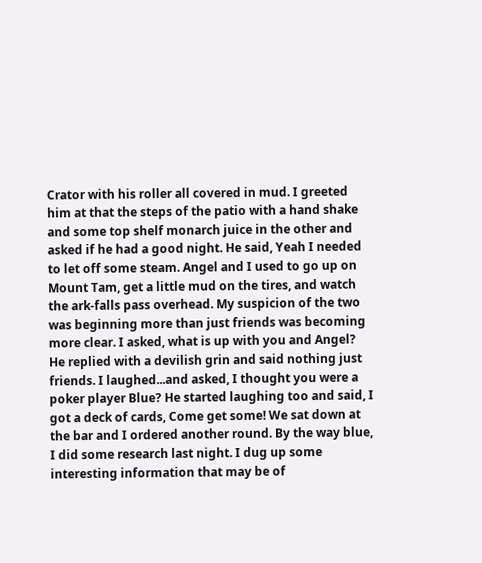Crator with his roller all covered in mud. I greeted him at that the steps of the patio with a hand shake and some top shelf monarch juice in the other and asked if he had a good night. He said, Yeah I needed to let off some steam. Angel and I used to go up on Mount Tam, get a little mud on the tires, and watch the ark-falls pass overhead. My suspicion of the two was beginning more than just friends was becoming more clear. I asked, what is up with you and Angel? He replied with a devilish grin and said nothing just friends. I laughed...and asked, I thought you were a poker player Blue? He started laughing too and said, I got a deck of cards, Come get some! We sat down at the bar and I ordered another round. By the way blue, I did some research last night. I dug up some interesting information that may be of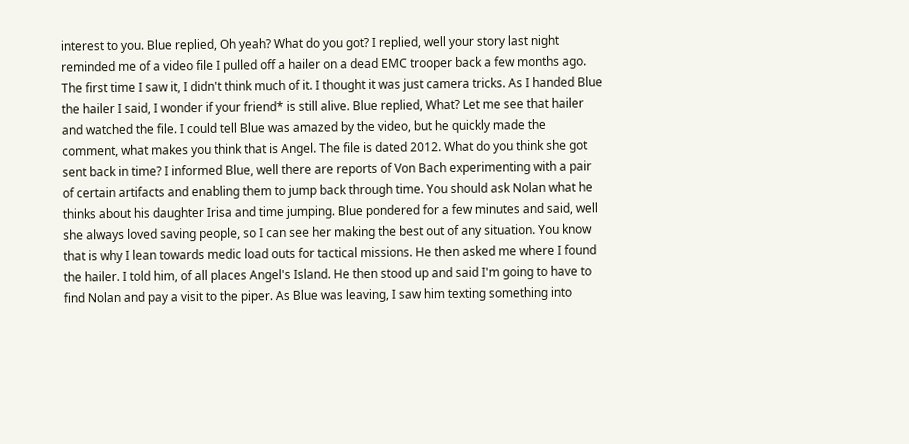interest to you. Blue replied, Oh yeah? What do you got? I replied, well your story last night reminded me of a video file I pulled off a hailer on a dead EMC trooper back a few months ago. The first time I saw it, I didn't think much of it. I thought it was just camera tricks. As I handed Blue the hailer I said, I wonder if your friend* is still alive. Blue replied, What? Let me see that hailer and watched the file. I could tell Blue was amazed by the video, but he quickly made the comment, what makes you think that is Angel. The file is dated 2012. What do you think she got sent back in time? I informed Blue, well there are reports of Von Bach experimenting with a pair of certain artifacts and enabling them to jump back through time. You should ask Nolan what he thinks about his daughter Irisa and time jumping. Blue pondered for a few minutes and said, well she always loved saving people, so I can see her making the best out of any situation. You know that is why I lean towards medic load outs for tactical missions. He then asked me where I found the hailer. I told him, of all places Angel's Island. He then stood up and said I'm going to have to find Nolan and pay a visit to the piper. As Blue was leaving, I saw him texting something into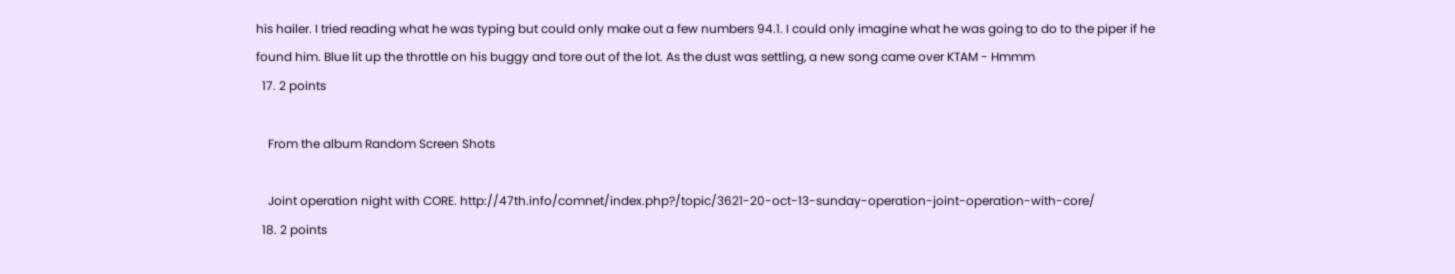his hailer. I tried reading what he was typing but could only make out a few numbers 94.1. I could only imagine what he was going to do to the piper if he found him. Blue lit up the throttle on his buggy and tore out of the lot. As the dust was settling, a new song came over KTAM - Hmmm
  17. 2 points

    From the album Random Screen Shots

    Joint operation night with CORE. http://47th.info/comnet/index.php?/topic/3621-20-oct-13-sunday-operation-joint-operation-with-core/
  18. 2 points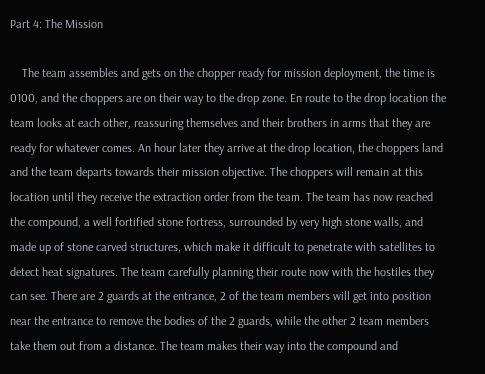Part 4: The Mission

    The team assembles and gets on the chopper ready for mission deployment, the time is 0100, and the choppers are on their way to the drop zone. En route to the drop location the team looks at each other, reassuring themselves and their brothers in arms that they are ready for whatever comes. An hour later they arrive at the drop location, the choppers land and the team departs towards their mission objective. The choppers will remain at this location until they receive the extraction order from the team. The team has now reached the compound, a well fortified stone fortress, surrounded by very high stone walls, and made up of stone carved structures, which make it difficult to penetrate with satellites to detect heat signatures. The team carefully planning their route now with the hostiles they can see. There are 2 guards at the entrance, 2 of the team members will get into position near the entrance to remove the bodies of the 2 guards, while the other 2 team members take them out from a distance. The team makes their way into the compound and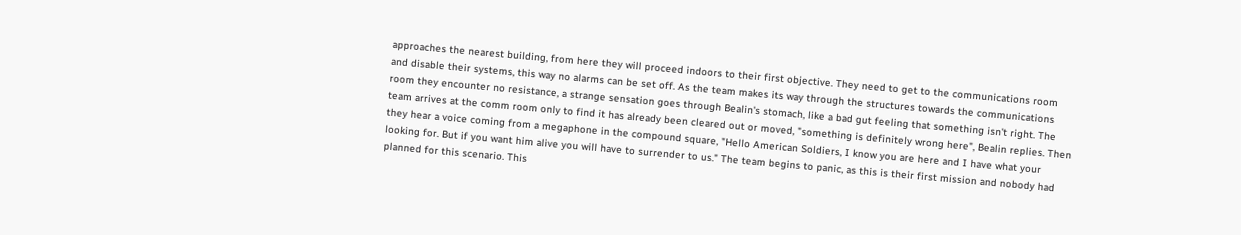approaches the nearest building, from here they will proceed indoors to their first objective. They need to get to the communications room and disable their systems, this way no alarms can be set off. As the team makes its way through the structures towards the communications room they encounter no resistance, a strange sensation goes through Bealin's stomach, like a bad gut feeling that something isn't right. The team arrives at the comm room only to find it has already been cleared out or moved, "something is definitely wrong here", Bealin replies. Then they hear a voice coming from a megaphone in the compound square, "Hello American Soldiers, I know you are here and I have what your looking for. But if you want him alive you will have to surrender to us." The team begins to panic, as this is their first mission and nobody had planned for this scenario. This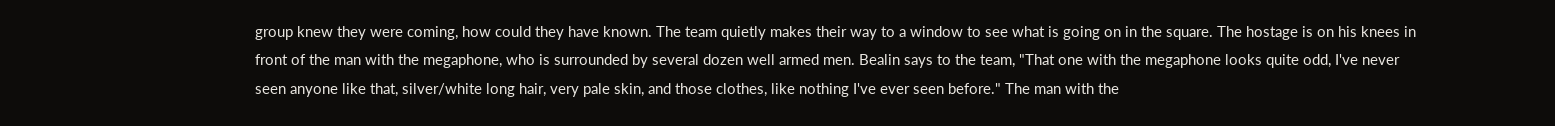group knew they were coming, how could they have known. The team quietly makes their way to a window to see what is going on in the square. The hostage is on his knees in front of the man with the megaphone, who is surrounded by several dozen well armed men. Bealin says to the team, "That one with the megaphone looks quite odd, I've never seen anyone like that, silver/white long hair, very pale skin, and those clothes, like nothing I've ever seen before." The man with the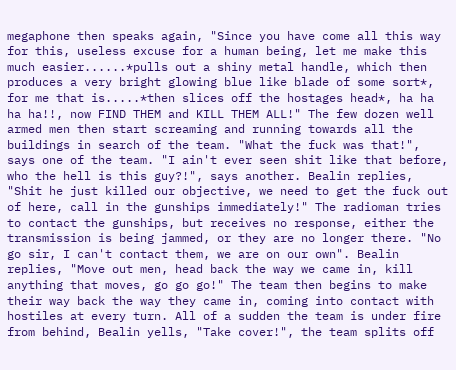megaphone then speaks again, "Since you have come all this way for this, useless excuse for a human being, let me make this much easier......*pulls out a shiny metal handle, which then produces a very bright glowing blue like blade of some sort*, for me that is.....*then slices off the hostages head*, ha ha ha ha!!, now FIND THEM and KILL THEM ALL!" The few dozen well armed men then start screaming and running towards all the buildings in search of the team. "What the fuck was that!", says one of the team. "I ain't ever seen shit like that before, who the hell is this guy?!", says another. Bealin replies, "Shit he just killed our objective, we need to get the fuck out of here, call in the gunships immediately!" The radioman tries to contact the gunships, but receives no response, either the transmission is being jammed, or they are no longer there. "No go sir, I can't contact them, we are on our own". Bealin replies, "Move out men, head back the way we came in, kill anything that moves, go go go!" The team then begins to make their way back the way they came in, coming into contact with hostiles at every turn. All of a sudden the team is under fire from behind, Bealin yells, "Take cover!", the team splits off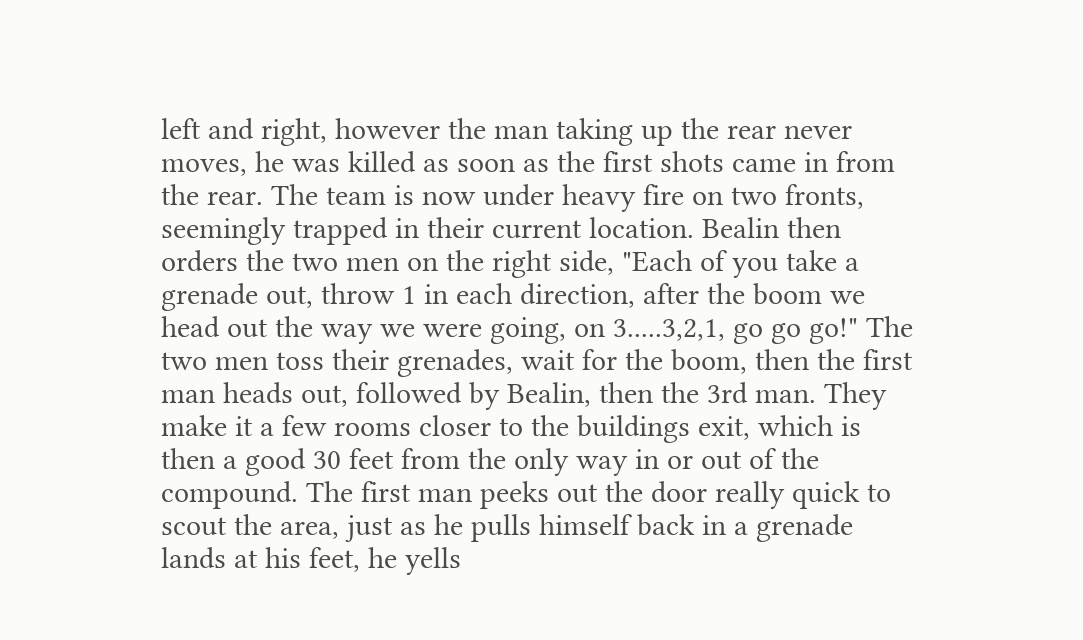left and right, however the man taking up the rear never moves, he was killed as soon as the first shots came in from the rear. The team is now under heavy fire on two fronts, seemingly trapped in their current location. Bealin then orders the two men on the right side, "Each of you take a grenade out, throw 1 in each direction, after the boom we head out the way we were going, on 3.....3,2,1, go go go!" The two men toss their grenades, wait for the boom, then the first man heads out, followed by Bealin, then the 3rd man. They make it a few rooms closer to the buildings exit, which is then a good 30 feet from the only way in or out of the compound. The first man peeks out the door really quick to scout the area, just as he pulls himself back in a grenade lands at his feet, he yells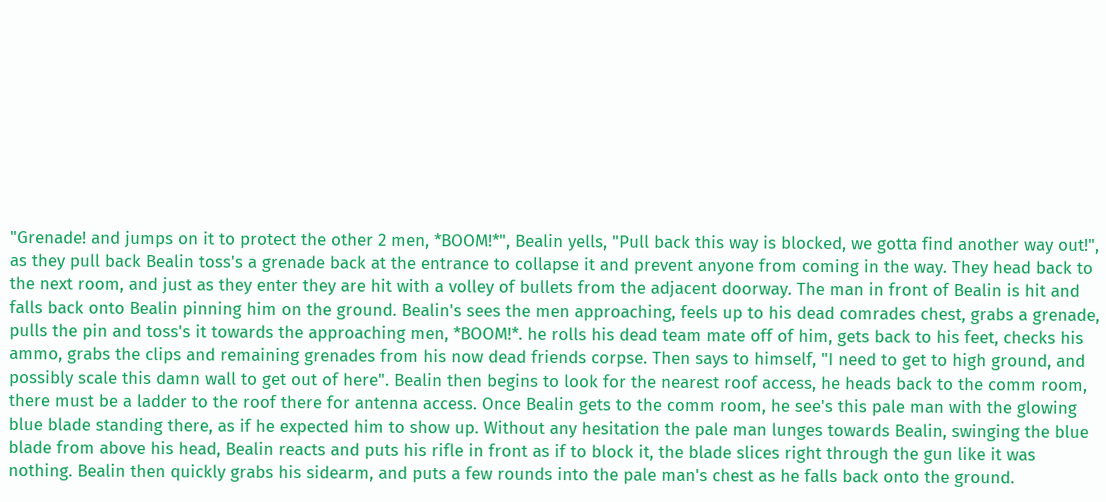"Grenade! and jumps on it to protect the other 2 men, *BOOM!*", Bealin yells, "Pull back this way is blocked, we gotta find another way out!", as they pull back Bealin toss's a grenade back at the entrance to collapse it and prevent anyone from coming in the way. They head back to the next room, and just as they enter they are hit with a volley of bullets from the adjacent doorway. The man in front of Bealin is hit and falls back onto Bealin pinning him on the ground. Bealin's sees the men approaching, feels up to his dead comrades chest, grabs a grenade, pulls the pin and toss's it towards the approaching men, *BOOM!*. he rolls his dead team mate off of him, gets back to his feet, checks his ammo, grabs the clips and remaining grenades from his now dead friends corpse. Then says to himself, "I need to get to high ground, and possibly scale this damn wall to get out of here". Bealin then begins to look for the nearest roof access, he heads back to the comm room, there must be a ladder to the roof there for antenna access. Once Bealin gets to the comm room, he see's this pale man with the glowing blue blade standing there, as if he expected him to show up. Without any hesitation the pale man lunges towards Bealin, swinging the blue blade from above his head, Bealin reacts and puts his rifle in front as if to block it, the blade slices right through the gun like it was nothing. Bealin then quickly grabs his sidearm, and puts a few rounds into the pale man's chest as he falls back onto the ground.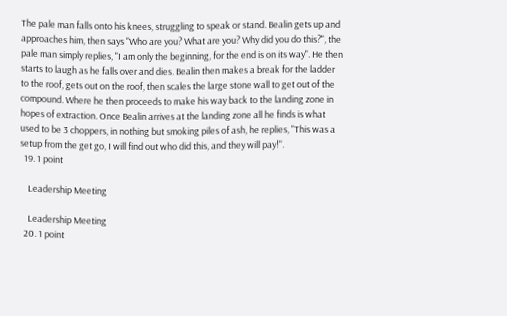The pale man falls onto his knees, struggling to speak or stand. Bealin gets up and approaches him, then says "Who are you? What are you? Why did you do this?", the pale man simply replies, "I am only the beginning, for the end is on its way". He then starts to laugh as he falls over and dies. Bealin then makes a break for the ladder to the roof, gets out on the roof, then scales the large stone wall to get out of the compound. Where he then proceeds to make his way back to the landing zone in hopes of extraction. Once Bealin arrives at the landing zone all he finds is what used to be 3 choppers, in nothing but smoking piles of ash, he replies, "This was a setup from the get go, I will find out who did this, and they will pay!".
  19. 1 point

    Leadership Meeting

    Leadership Meeting
  20. 1 point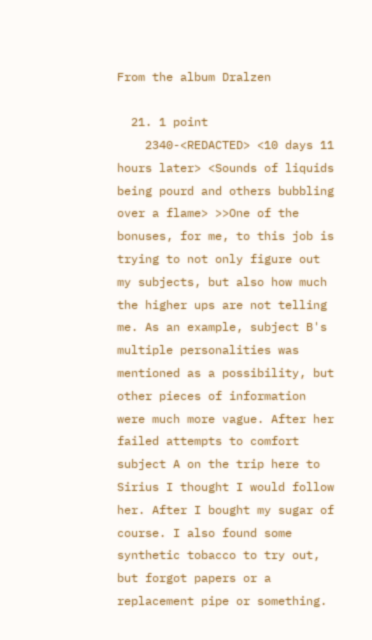From the album Dralzen

  21. 1 point
    2340-<REDACTED> <10 days 11 hours later> <Sounds of liquids being pourd and others bubbling over a flame> >>One of the bonuses, for me, to this job is trying to not only figure out my subjects, but also how much the higher ups are not telling me. As an example, subject B's multiple personalities was mentioned as a possibility, but other pieces of information were much more vague. After her failed attempts to comfort subject A on the trip here to Sirius I thought I would follow her. After I bought my sugar of course. I also found some synthetic tobacco to try out, but forgot papers or a replacement pipe or something.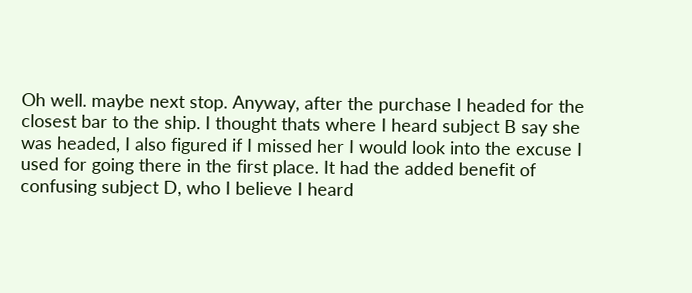Oh well. maybe next stop. Anyway, after the purchase I headed for the closest bar to the ship. I thought thats where I heard subject B say she was headed, I also figured if I missed her I would look into the excuse I used for going there in the first place. It had the added benefit of confusing subject D, who I believe I heard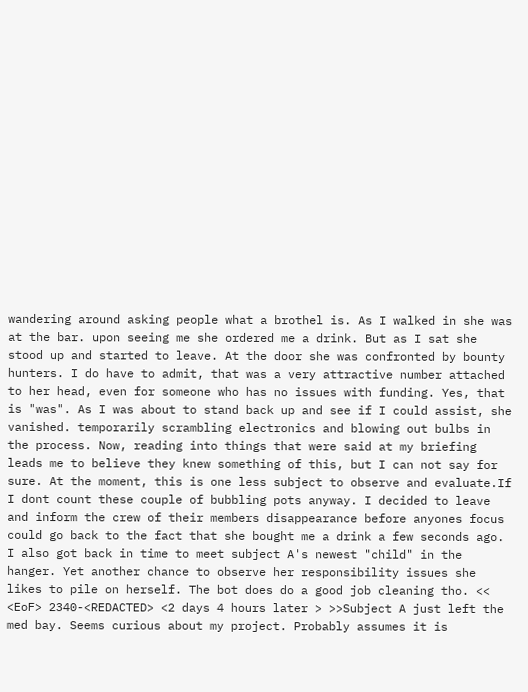wandering around asking people what a brothel is. As I walked in she was at the bar. upon seeing me she ordered me a drink. But as I sat she stood up and started to leave. At the door she was confronted by bounty hunters. I do have to admit, that was a very attractive number attached to her head, even for someone who has no issues with funding. Yes, that is "was". As I was about to stand back up and see if I could assist, she vanished. temporarily scrambling electronics and blowing out bulbs in the process. Now, reading into things that were said at my briefing leads me to believe they knew something of this, but I can not say for sure. At the moment, this is one less subject to observe and evaluate.If I dont count these couple of bubbling pots anyway. I decided to leave and inform the crew of their members disappearance before anyones focus could go back to the fact that she bought me a drink a few seconds ago. I also got back in time to meet subject A's newest "child" in the hanger. Yet another chance to observe her responsibility issues she likes to pile on herself. The bot does do a good job cleaning tho. << <EoF> 2340-<REDACTED> <2 days 4 hours later > >>Subject A just left the med bay. Seems curious about my project. Probably assumes it is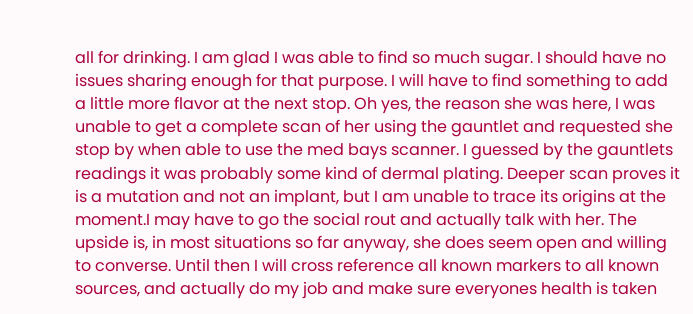all for drinking. I am glad I was able to find so much sugar. I should have no issues sharing enough for that purpose. I will have to find something to add a little more flavor at the next stop. Oh yes, the reason she was here, I was unable to get a complete scan of her using the gauntlet and requested she stop by when able to use the med bays scanner. I guessed by the gauntlets readings it was probably some kind of dermal plating. Deeper scan proves it is a mutation and not an implant, but I am unable to trace its origins at the moment.I may have to go the social rout and actually talk with her. The upside is, in most situations so far anyway, she does seem open and willing to converse. Until then I will cross reference all known markers to all known sources, and actually do my job and make sure everyones health is taken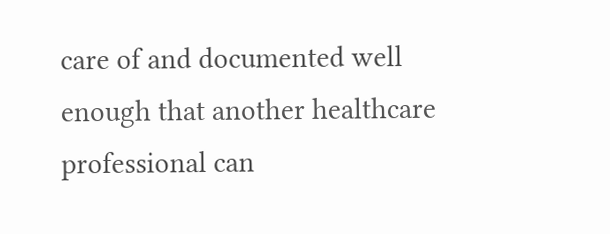care of and documented well enough that another healthcare professional can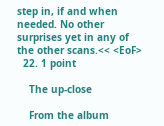step in, if and when needed. No other surprises yet in any of the other scans.<< <EoF>
  22. 1 point

    The up-close

    From the album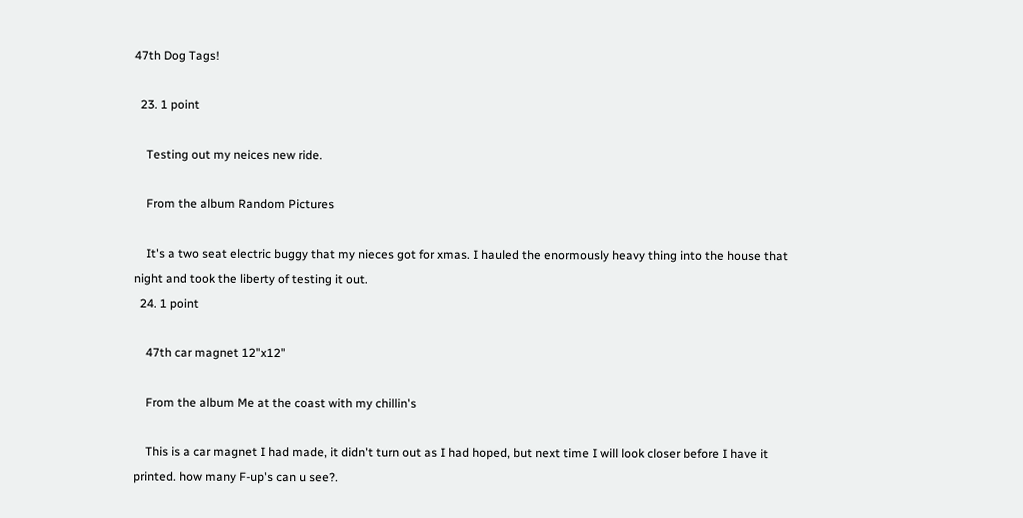47th Dog Tags!

  23. 1 point

    Testing out my neices new ride.

    From the album Random Pictures

    It's a two seat electric buggy that my nieces got for xmas. I hauled the enormously heavy thing into the house that night and took the liberty of testing it out.
  24. 1 point

    47th car magnet 12"x12"

    From the album Me at the coast with my chillin's

    This is a car magnet I had made, it didn't turn out as I had hoped, but next time I will look closer before I have it printed. how many F-up's can u see?.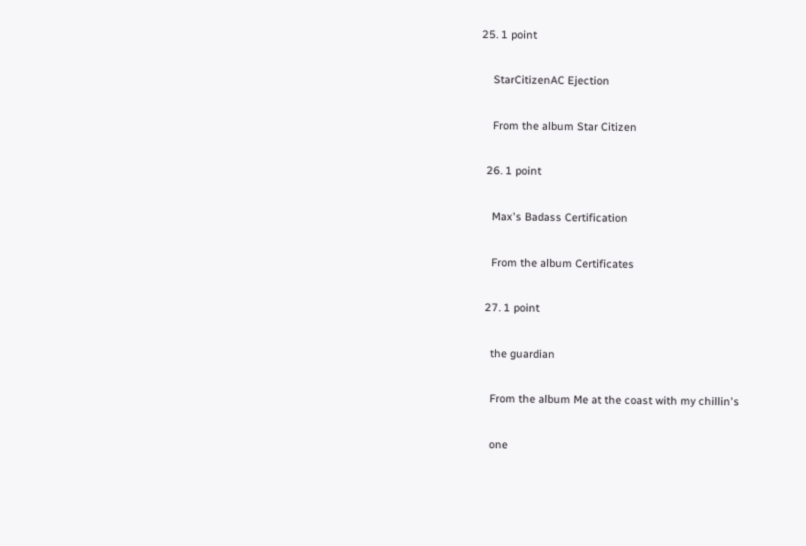25. 1 point

    StarCitizenAC Ejection

    From the album Star Citizen

  26. 1 point

    Max's Badass Certification

    From the album Certificates

  27. 1 point

    the guardian

    From the album Me at the coast with my chillin's

    one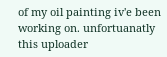of my oil painting iv'e been working on. unfortuanatly this uploader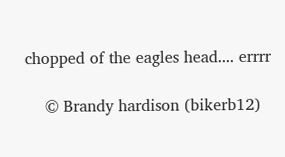chopped of the eagles head.... errrr

    © Brandy hardison (bikerb12)